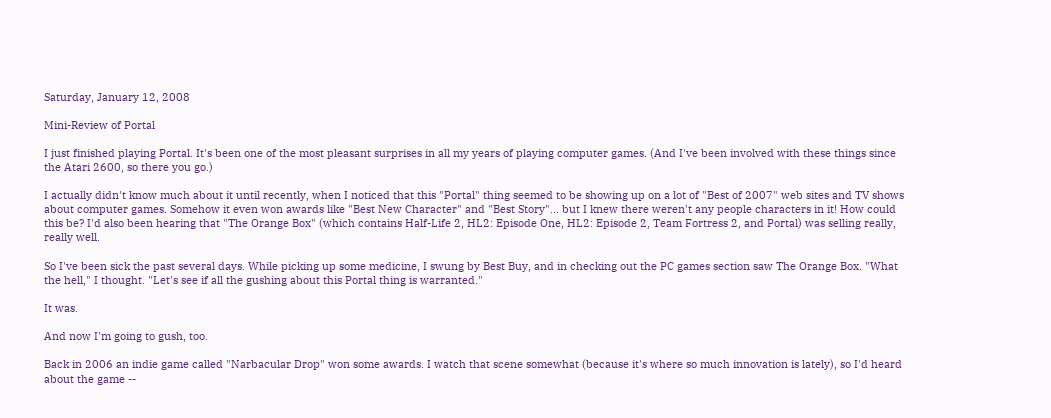Saturday, January 12, 2008

Mini-Review of Portal

I just finished playing Portal. It's been one of the most pleasant surprises in all my years of playing computer games. (And I've been involved with these things since the Atari 2600, so there you go.)

I actually didn't know much about it until recently, when I noticed that this "Portal" thing seemed to be showing up on a lot of "Best of 2007" web sites and TV shows about computer games. Somehow it even won awards like "Best New Character" and "Best Story"... but I knew there weren't any people characters in it! How could this be? I'd also been hearing that "The Orange Box" (which contains Half-Life 2, HL2: Episode One, HL2: Episode 2, Team Fortress 2, and Portal) was selling really, really well.

So I've been sick the past several days. While picking up some medicine, I swung by Best Buy, and in checking out the PC games section saw The Orange Box. "What the hell," I thought. "Let's see if all the gushing about this Portal thing is warranted."

It was.

And now I'm going to gush, too.

Back in 2006 an indie game called "Narbacular Drop" won some awards. I watch that scene somewhat (because it's where so much innovation is lately), so I'd heard about the game --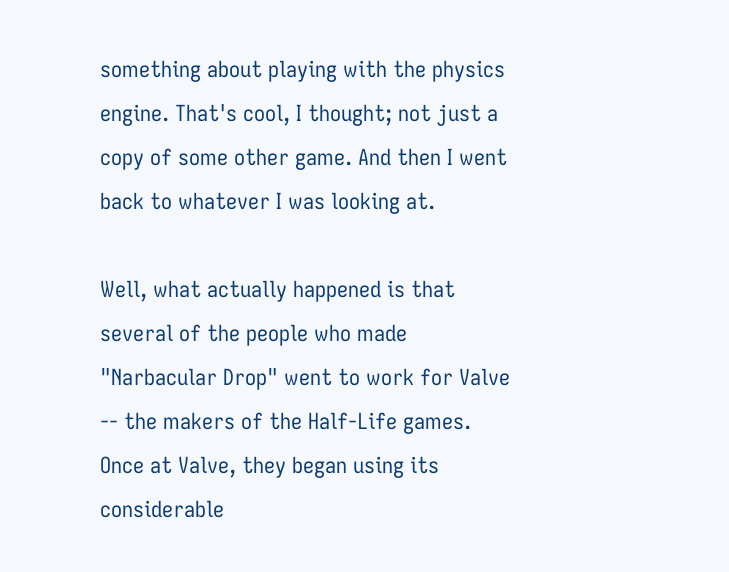something about playing with the physics engine. That's cool, I thought; not just a copy of some other game. And then I went back to whatever I was looking at.

Well, what actually happened is that several of the people who made "Narbacular Drop" went to work for Valve -- the makers of the Half-Life games. Once at Valve, they began using its considerable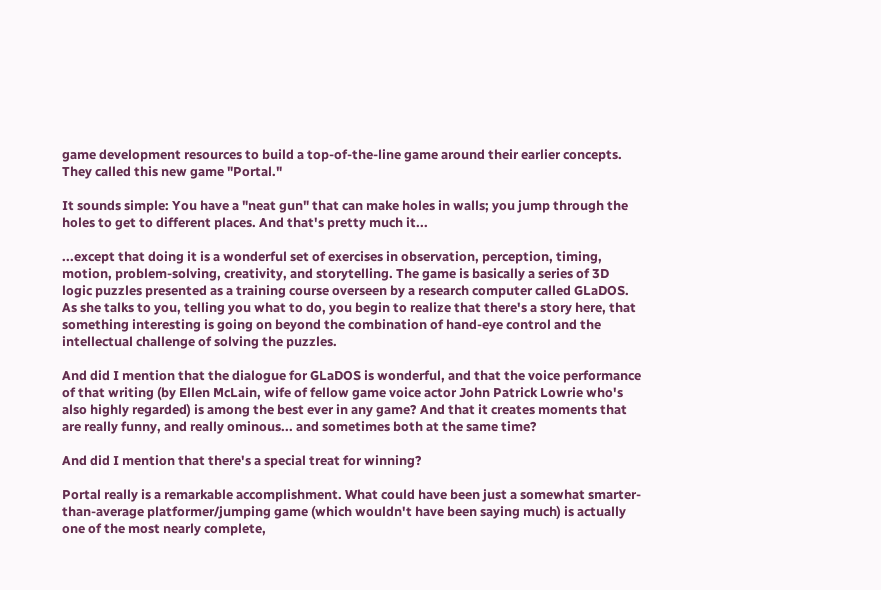game development resources to build a top-of-the-line game around their earlier concepts. They called this new game "Portal."

It sounds simple: You have a "neat gun" that can make holes in walls; you jump through the holes to get to different places. And that's pretty much it...

...except that doing it is a wonderful set of exercises in observation, perception, timing, motion, problem-solving, creativity, and storytelling. The game is basically a series of 3D logic puzzles presented as a training course overseen by a research computer called GLaDOS. As she talks to you, telling you what to do, you begin to realize that there's a story here, that something interesting is going on beyond the combination of hand-eye control and the intellectual challenge of solving the puzzles.

And did I mention that the dialogue for GLaDOS is wonderful, and that the voice performance of that writing (by Ellen McLain, wife of fellow game voice actor John Patrick Lowrie who's also highly regarded) is among the best ever in any game? And that it creates moments that are really funny, and really ominous... and sometimes both at the same time?

And did I mention that there's a special treat for winning?

Portal really is a remarkable accomplishment. What could have been just a somewhat smarter-than-average platformer/jumping game (which wouldn't have been saying much) is actually one of the most nearly complete,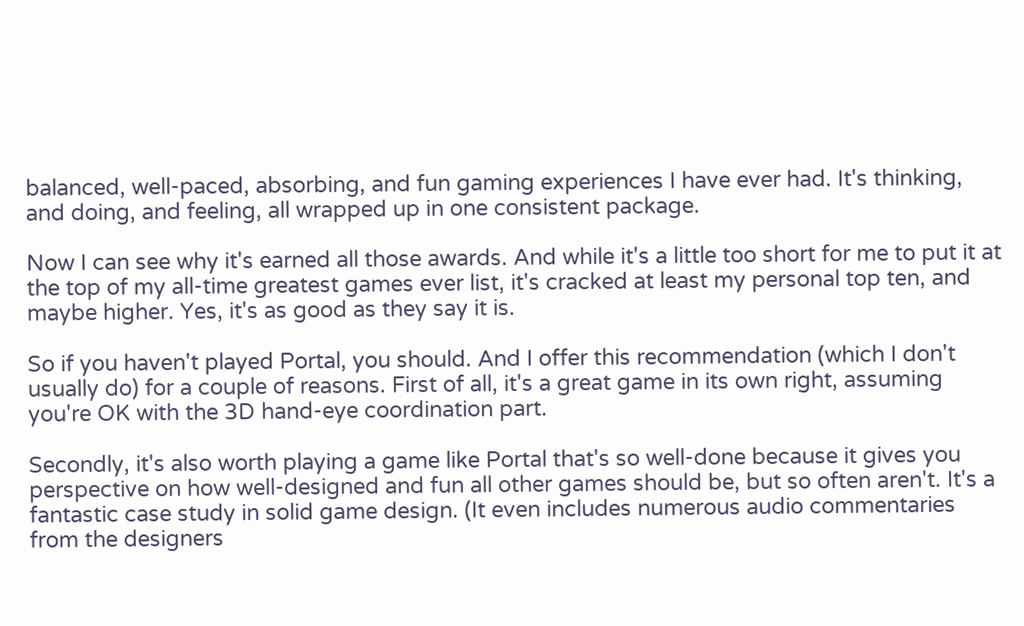balanced, well-paced, absorbing, and fun gaming experiences I have ever had. It's thinking, and doing, and feeling, all wrapped up in one consistent package.

Now I can see why it's earned all those awards. And while it's a little too short for me to put it at the top of my all-time greatest games ever list, it's cracked at least my personal top ten, and maybe higher. Yes, it's as good as they say it is.

So if you haven't played Portal, you should. And I offer this recommendation (which I don't usually do) for a couple of reasons. First of all, it's a great game in its own right, assuming you're OK with the 3D hand-eye coordination part.

Secondly, it's also worth playing a game like Portal that's so well-done because it gives you perspective on how well-designed and fun all other games should be, but so often aren't. It's a fantastic case study in solid game design. (It even includes numerous audio commentaries from the designers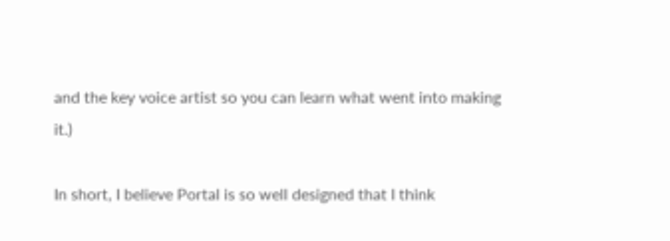and the key voice artist so you can learn what went into making it.)

In short, I believe Portal is so well designed that I think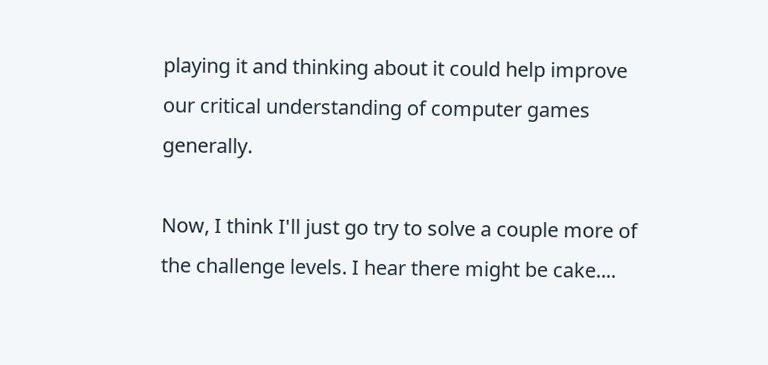playing it and thinking about it could help improve our critical understanding of computer games generally.

Now, I think I'll just go try to solve a couple more of the challenge levels. I hear there might be cake....